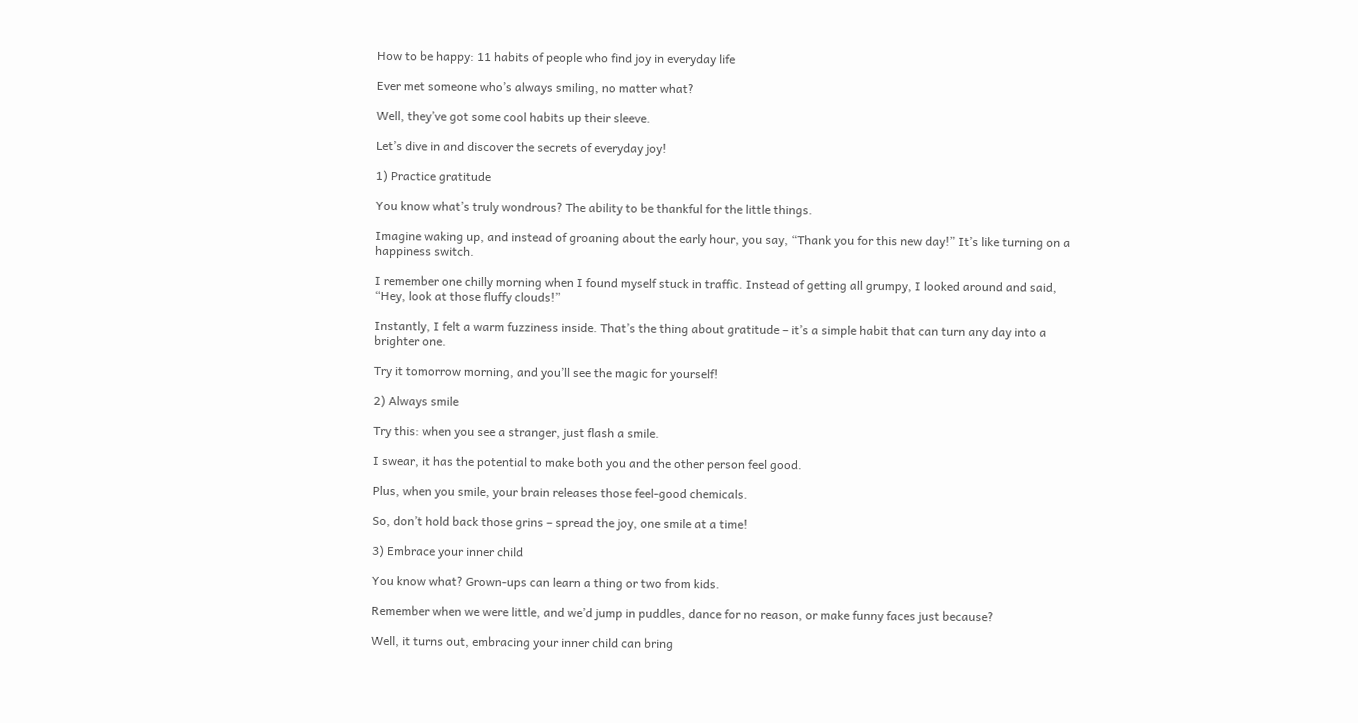How to be happy: 11 habits of people who find joy in everyday life

Ever met someone who’s always smiling, no matter what?

Well, they’ve got some cool habits up their sleeve.

Let’s dive in and discover the secrets of everyday joy!

1) Practice gratitude

You know what’s truly wondrous? The ability to be thankful for the little things.

Imagine waking up, and instead of groaning about the early hour, you say, “Thank you for this new day!” It’s like turning on a happiness switch.

I remember one chilly morning when I found myself stuck in traffic. Instead of getting all grumpy, I looked around and said, “Hey, look at those fluffy clouds!”

Instantly, I felt a warm fuzziness inside. That’s the thing about gratitude – it’s a simple habit that can turn any day into a brighter one.

Try it tomorrow morning, and you’ll see the magic for yourself!

2) Always smile

Try this: when you see a stranger, just flash a smile.

I swear, it has the potential to make both you and the other person feel good.

Plus, when you smile, your brain releases those feel-good chemicals.

So, don’t hold back those grins – spread the joy, one smile at a time!

3) Embrace your inner child

You know what? Grown-ups can learn a thing or two from kids.

Remember when we were little, and we’d jump in puddles, dance for no reason, or make funny faces just because?

Well, it turns out, embracing your inner child can bring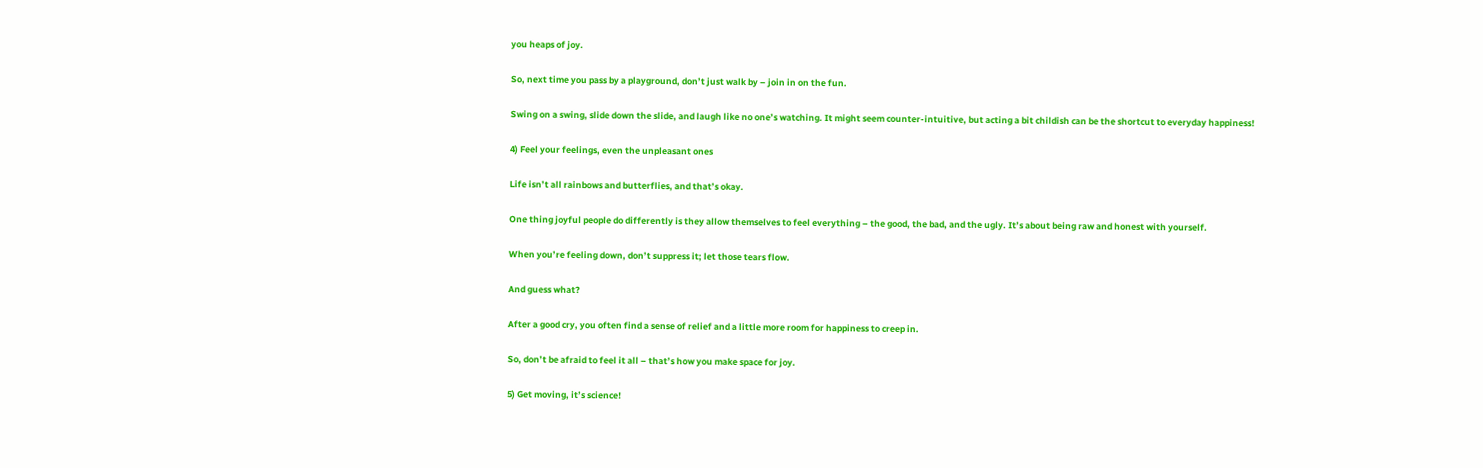you heaps of joy.

So, next time you pass by a playground, don’t just walk by – join in on the fun.

Swing on a swing, slide down the slide, and laugh like no one’s watching. It might seem counter-intuitive, but acting a bit childish can be the shortcut to everyday happiness!

4) Feel your feelings, even the unpleasant ones

Life isn’t all rainbows and butterflies, and that’s okay.

One thing joyful people do differently is they allow themselves to feel everything – the good, the bad, and the ugly. It’s about being raw and honest with yourself.

When you’re feeling down, don’t suppress it; let those tears flow.

And guess what?

After a good cry, you often find a sense of relief and a little more room for happiness to creep in.

So, don’t be afraid to feel it all – that’s how you make space for joy.

5) Get moving, it’s science!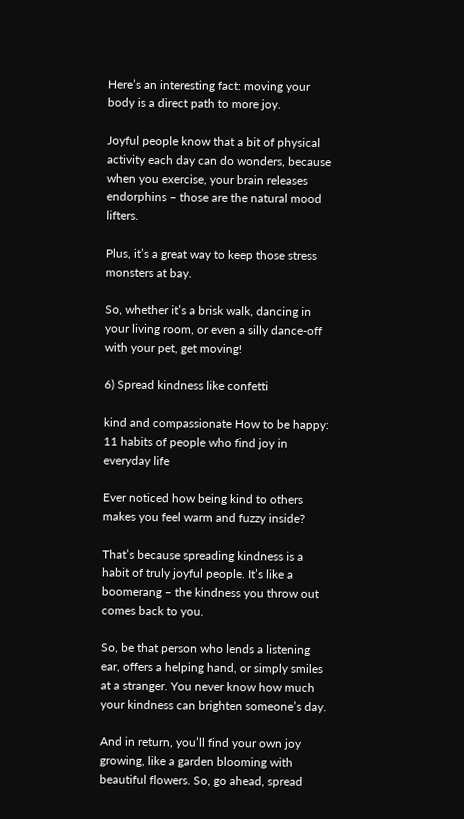Here’s an interesting fact: moving your body is a direct path to more joy.

Joyful people know that a bit of physical activity each day can do wonders, because when you exercise, your brain releases endorphins – those are the natural mood lifters.

Plus, it’s a great way to keep those stress monsters at bay.

So, whether it’s a brisk walk, dancing in your living room, or even a silly dance-off with your pet, get moving!

6) Spread kindness like confetti

kind and compassionate How to be happy: 11 habits of people who find joy in everyday life

Ever noticed how being kind to others makes you feel warm and fuzzy inside?

That’s because spreading kindness is a habit of truly joyful people. It’s like a boomerang – the kindness you throw out comes back to you.

So, be that person who lends a listening ear, offers a helping hand, or simply smiles at a stranger. You never know how much your kindness can brighten someone’s day.

And in return, you’ll find your own joy growing, like a garden blooming with beautiful flowers. So, go ahead, spread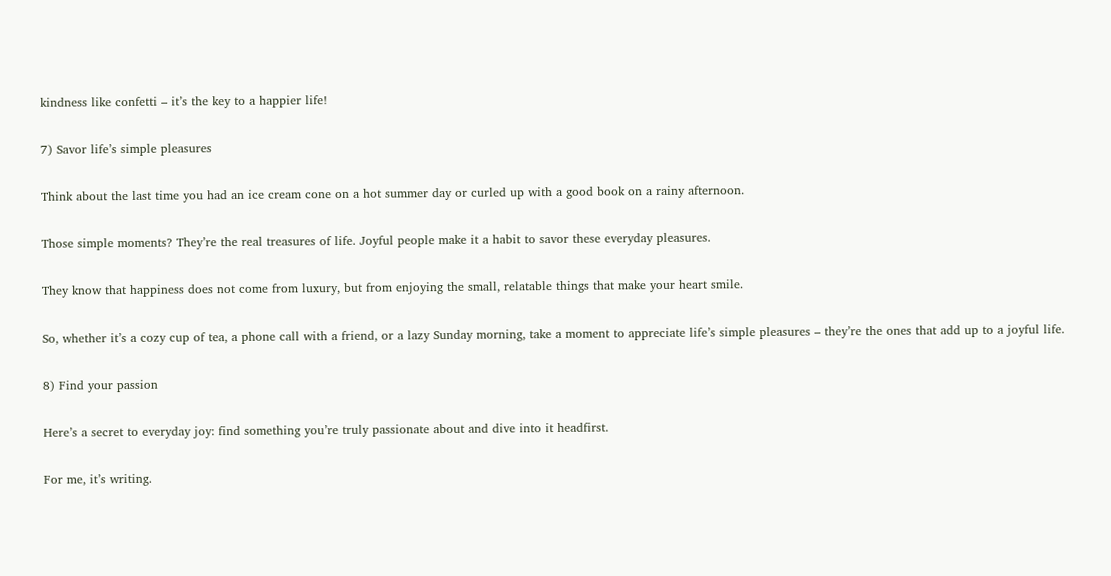kindness like confetti – it’s the key to a happier life!

7) Savor life’s simple pleasures

Think about the last time you had an ice cream cone on a hot summer day or curled up with a good book on a rainy afternoon.

Those simple moments? They’re the real treasures of life. Joyful people make it a habit to savor these everyday pleasures.

They know that happiness does not come from luxury, but from enjoying the small, relatable things that make your heart smile.

So, whether it’s a cozy cup of tea, a phone call with a friend, or a lazy Sunday morning, take a moment to appreciate life’s simple pleasures – they’re the ones that add up to a joyful life.

8) Find your passion

Here’s a secret to everyday joy: find something you’re truly passionate about and dive into it headfirst.

For me, it’s writing.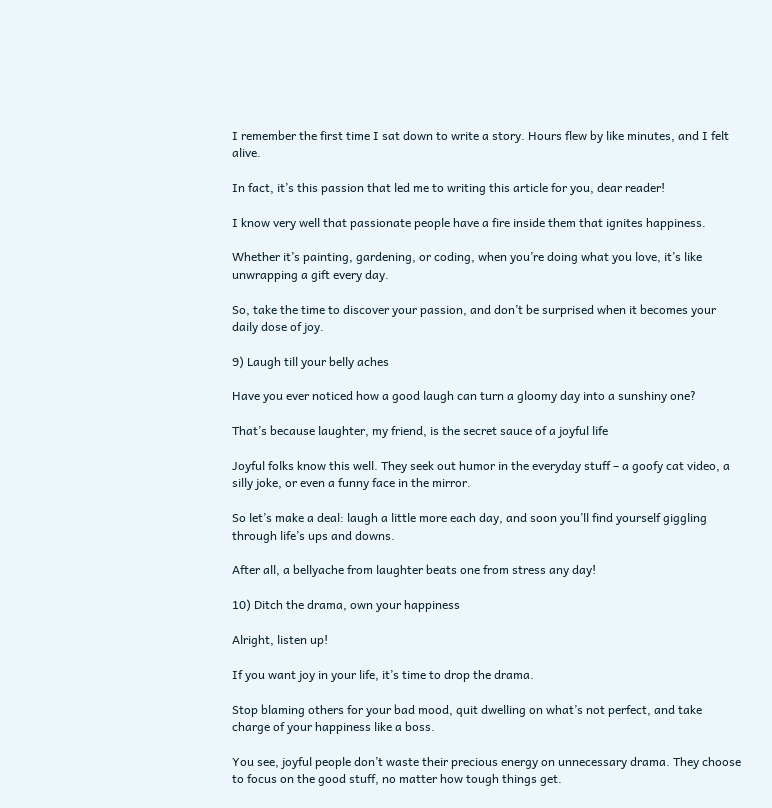I remember the first time I sat down to write a story. Hours flew by like minutes, and I felt alive.

In fact, it’s this passion that led me to writing this article for you, dear reader!

I know very well that passionate people have a fire inside them that ignites happiness.

Whether it’s painting, gardening, or coding, when you’re doing what you love, it’s like unwrapping a gift every day.

So, take the time to discover your passion, and don’t be surprised when it becomes your daily dose of joy.

9) Laugh till your belly aches

Have you ever noticed how a good laugh can turn a gloomy day into a sunshiny one?

That’s because laughter, my friend, is the secret sauce of a joyful life

Joyful folks know this well. They seek out humor in the everyday stuff – a goofy cat video, a silly joke, or even a funny face in the mirror.

So let’s make a deal: laugh a little more each day, and soon you’ll find yourself giggling through life’s ups and downs.

After all, a bellyache from laughter beats one from stress any day!

10) Ditch the drama, own your happiness

Alright, listen up!

If you want joy in your life, it’s time to drop the drama.

Stop blaming others for your bad mood, quit dwelling on what’s not perfect, and take charge of your happiness like a boss.

You see, joyful people don’t waste their precious energy on unnecessary drama. They choose to focus on the good stuff, no matter how tough things get.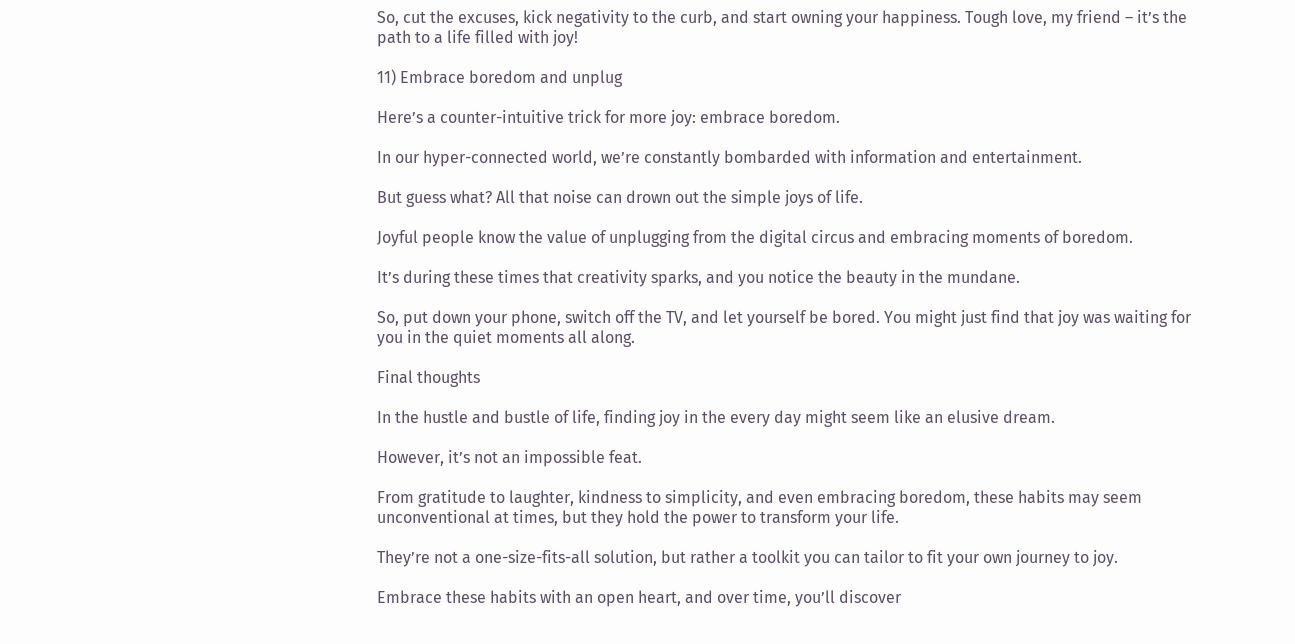So, cut the excuses, kick negativity to the curb, and start owning your happiness. Tough love, my friend – it’s the path to a life filled with joy!

11) Embrace boredom and unplug

Here’s a counter-intuitive trick for more joy: embrace boredom.

In our hyper-connected world, we’re constantly bombarded with information and entertainment.

But guess what? All that noise can drown out the simple joys of life.

Joyful people know the value of unplugging from the digital circus and embracing moments of boredom.

It’s during these times that creativity sparks, and you notice the beauty in the mundane.

So, put down your phone, switch off the TV, and let yourself be bored. You might just find that joy was waiting for you in the quiet moments all along.

Final thoughts

In the hustle and bustle of life, finding joy in the every day might seem like an elusive dream.

However, it’s not an impossible feat.

From gratitude to laughter, kindness to simplicity, and even embracing boredom, these habits may seem unconventional at times, but they hold the power to transform your life.

They’re not a one-size-fits-all solution, but rather a toolkit you can tailor to fit your own journey to joy.

Embrace these habits with an open heart, and over time, you’ll discover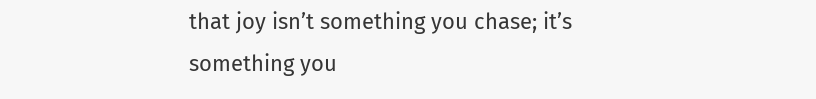that joy isn’t something you chase; it’s something you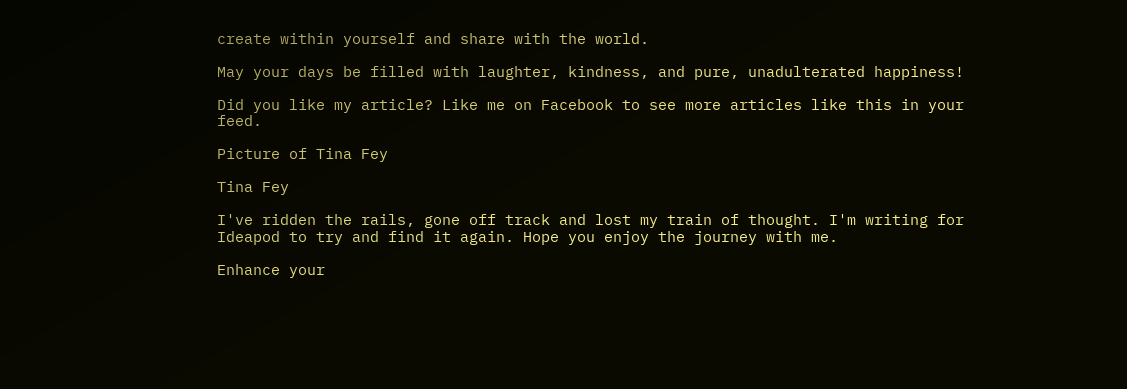create within yourself and share with the world.

May your days be filled with laughter, kindness, and pure, unadulterated happiness!

Did you like my article? Like me on Facebook to see more articles like this in your feed.

Picture of Tina Fey

Tina Fey

I've ridden the rails, gone off track and lost my train of thought. I'm writing for Ideapod to try and find it again. Hope you enjoy the journey with me.

Enhance your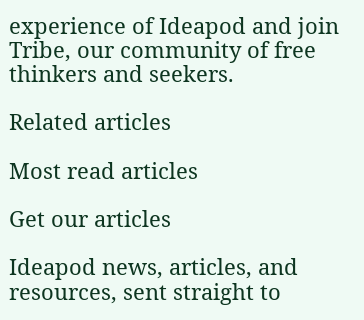experience of Ideapod and join Tribe, our community of free thinkers and seekers.

Related articles

Most read articles

Get our articles

Ideapod news, articles, and resources, sent straight to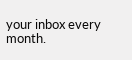your inbox every month.